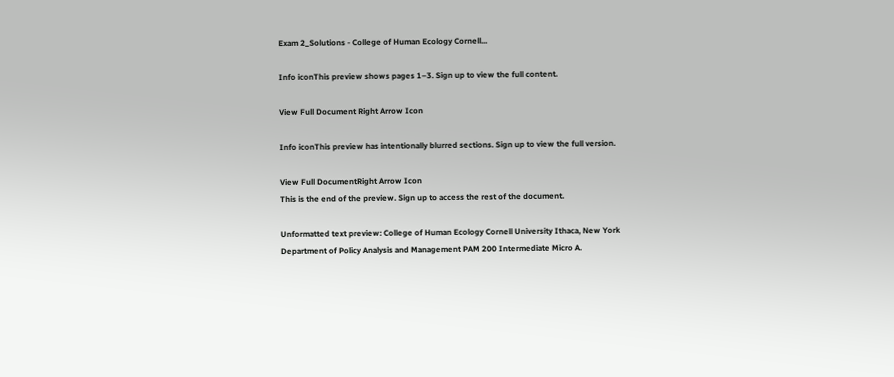Exam 2_Solutions - College of Human Ecology Cornell...

Info iconThis preview shows pages 1–3. Sign up to view the full content.

View Full Document Right Arrow Icon

Info iconThis preview has intentionally blurred sections. Sign up to view the full version.

View Full DocumentRight Arrow Icon
This is the end of the preview. Sign up to access the rest of the document.

Unformatted text preview: College of Human Ecology Cornell University Ithaca, New York Department of Policy Analysis and Management PAM 200 Intermediate Micro A.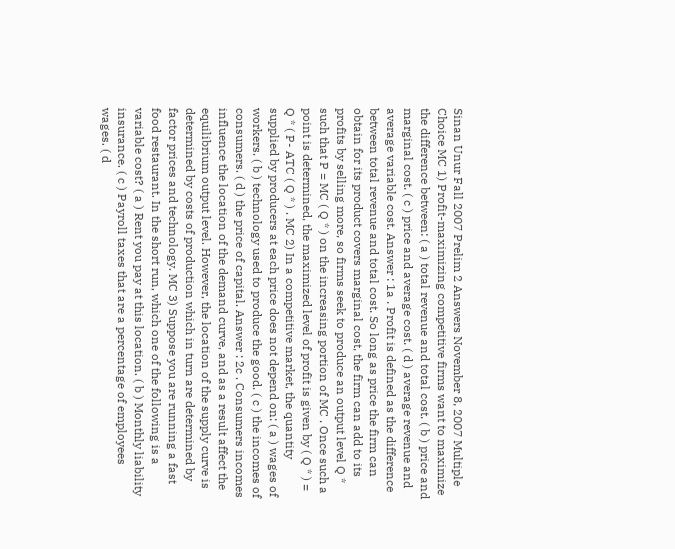Sinan Unur Fall 2007 Prelim 2 Answers November 8, 2007 Multiple Choice MC 1) Profit-maximizing competitive firms want to maximize the difference between: ( a ) total revenue and total cost. ( b ) price and marginal cost. ( c ) price and average cost. ( d ) average revenue and average variable cost. Answer : 1a . Profit is defined as the difference between total revenue and total cost. So long as price the firm can obtain for its product covers marginal cost, the firm can add to its profits by selling more, so firms seek to produce an output level Q * such that P = MC ( Q * ) on the increasing portion of MC . Once such a point is determined, the maximized level of profit is given by ( Q * ) = Q * ( P- ATC ( Q * ) . MC 2) In a competitive market, the quantity supplied by producers at each price does not depend on: ( a ) wages of workers. ( b ) technology used to produce the good. ( c ) the incomes of consumers. ( d ) the price of capital. Answer : 2c . Consumers incomes influence the location of the demand curve, and as a result affect the equilibrium output level. However, the location of the supply curve is determined by costs of production which in turn are determined by factor prices and technology. MC 3) Suppose you are running a fast food restaurant. In the short run, which one of the following is a variable cost? ( a ) Rent you pay at this location. ( b ) Monthly liability insurance. ( c ) Payroll taxes that are a percentage of employees wages. ( d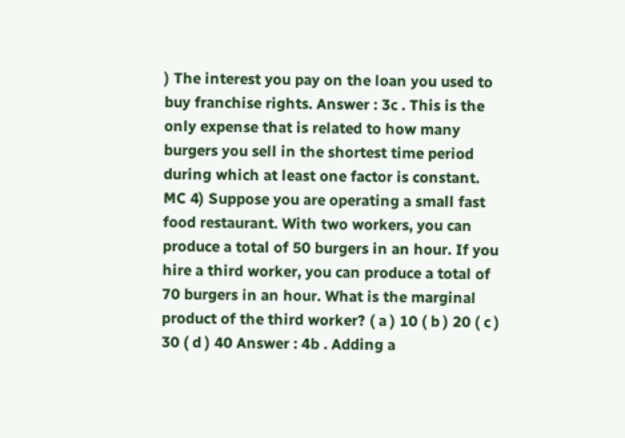) The interest you pay on the loan you used to buy franchise rights. Answer : 3c . This is the only expense that is related to how many burgers you sell in the shortest time period during which at least one factor is constant. MC 4) Suppose you are operating a small fast food restaurant. With two workers, you can produce a total of 50 burgers in an hour. If you hire a third worker, you can produce a total of 70 burgers in an hour. What is the marginal product of the third worker? ( a ) 10 ( b ) 20 ( c ) 30 ( d ) 40 Answer : 4b . Adding a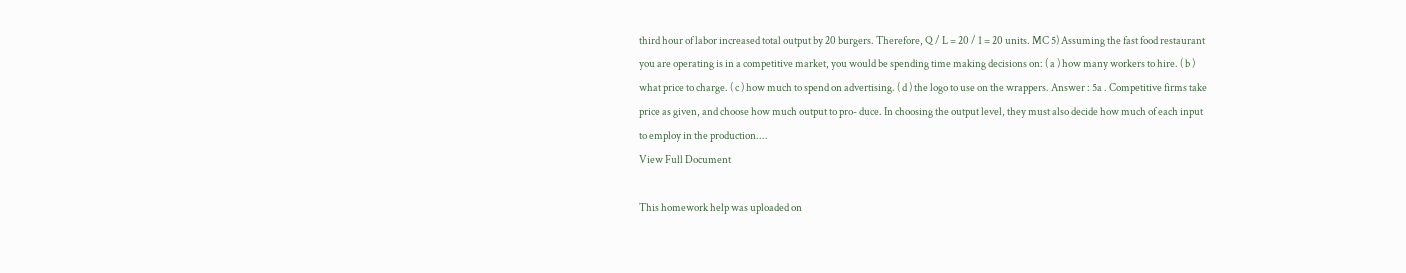third hour of labor increased total output by 20 burgers. Therefore, Q / L = 20 / 1 = 20 units. MC 5) Assuming the fast food restaurant you are operating is in a competitive market, you would be spending time making decisions on: ( a ) how many workers to hire. ( b ) what price to charge. ( c ) how much to spend on advertising. ( d ) the logo to use on the wrappers. Answer : 5a . Competitive firms take price as given, and choose how much output to pro- duce. In choosing the output level, they must also decide how much of each input to employ in the production....
View Full Document

This homework help was uploaded on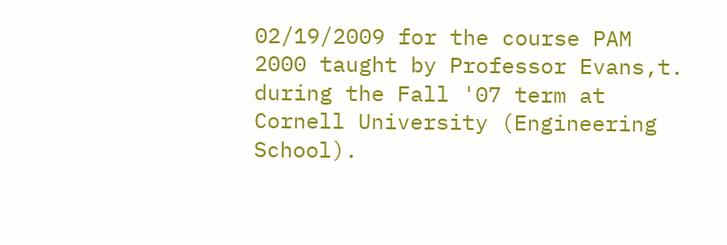02/19/2009 for the course PAM 2000 taught by Professor Evans,t. during the Fall '07 term at Cornell University (Engineering School).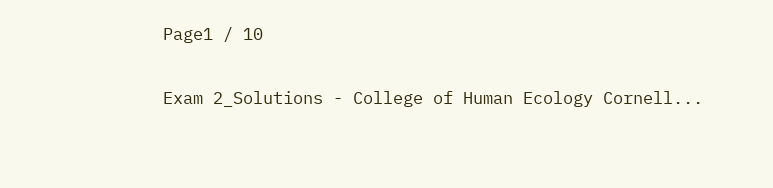Page1 / 10

Exam 2_Solutions - College of Human Ecology Cornell...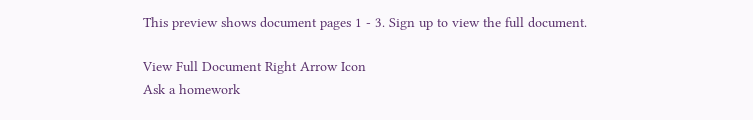This preview shows document pages 1 - 3. Sign up to view the full document.

View Full Document Right Arrow Icon
Ask a homework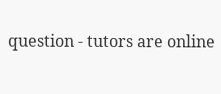question - tutors are online